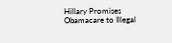Hillary Promises Obamacare to Illegal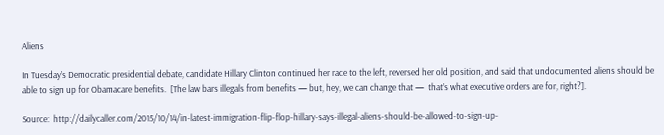Aliens

In Tuesday’s Democratic presidential debate, candidate Hillary Clinton continued her race to the left, reversed her old position, and said that undocumented aliens should be able to sign up for Obamacare benefits.  [The law bars illegals from benefits — but, hey, we can change that —  that’s what executive orders are for, right?].

Source:  http://dailycaller.com/2015/10/14/in-latest-immigration-flip-flop-hillary-says-illegal-aliens-should-be-allowed-to-sign-up-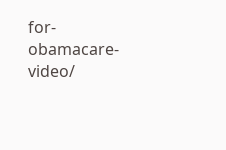for-obamacare-video/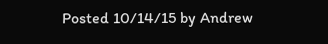Posted 10/14/15 by Andrew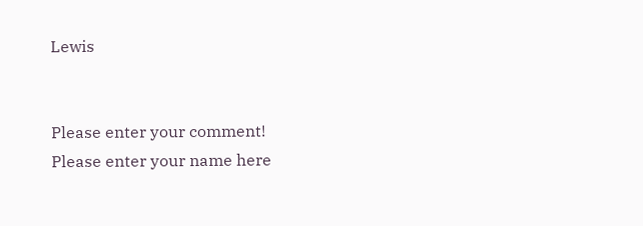Lewis


Please enter your comment!
Please enter your name here